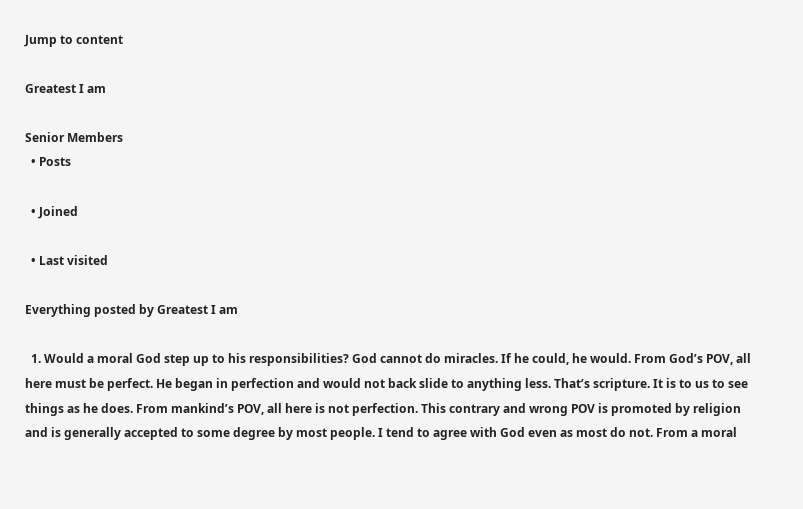Jump to content

Greatest I am

Senior Members
  • Posts

  • Joined

  • Last visited

Everything posted by Greatest I am

  1. Would a moral God step up to his responsibilities? God cannot do miracles. If he could, he would. From God’s POV, all here must be perfect. He began in perfection and would not back slide to anything less. That’s scripture. It is to us to see things as he does. From mankind’s POV, all here is not perfection. This contrary and wrong POV is promoted by religion and is generally accepted to some degree by most people. I tend to agree with God even as most do not. From a moral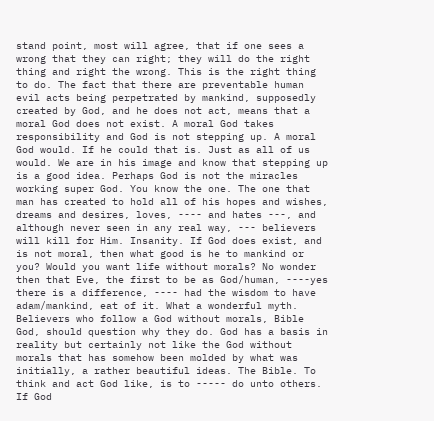stand point, most will agree, that if one sees a wrong that they can right; they will do the right thing and right the wrong. This is the right thing to do. The fact that there are preventable human evil acts being perpetrated by mankind, supposedly created by God, and he does not act, means that a moral God does not exist. A moral God takes responsibility and God is not stepping up. A moral God would. If he could that is. Just as all of us would. We are in his image and know that stepping up is a good idea. Perhaps God is not the miracles working super God. You know the one. The one that man has created to hold all of his hopes and wishes, dreams and desires, loves, ---- and hates ---, and although never seen in any real way, --- believers will kill for Him. Insanity. If God does exist, and is not moral, then what good is he to mankind or you? Would you want life without morals? No wonder then that Eve, the first to be as God/human, ----yes there is a difference, ---- had the wisdom to have adam/mankind, eat of it. What a wonderful myth. Believers who follow a God without morals, Bible God, should question why they do. God has a basis in reality but certainly not like the God without morals that has somehow been molded by what was initially, a rather beautiful ideas. The Bible. To think and act God like, is to ----- do unto others. If God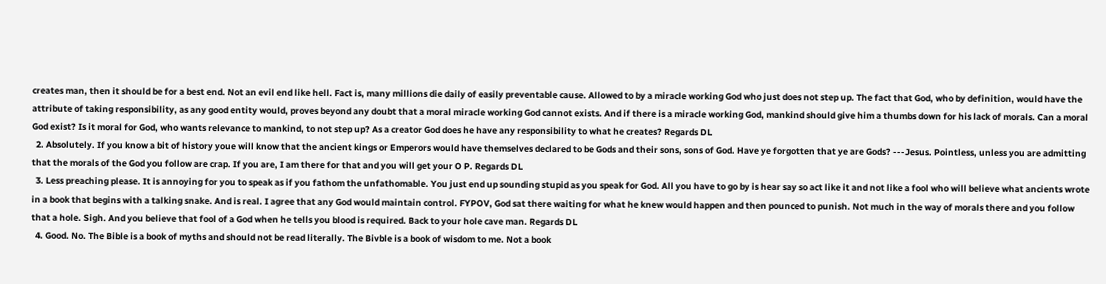creates man, then it should be for a best end. Not an evil end like hell. Fact is, many millions die daily of easily preventable cause. Allowed to by a miracle working God who just does not step up. The fact that God, who by definition, would have the attribute of taking responsibility, as any good entity would, proves beyond any doubt that a moral miracle working God cannot exists. And if there is a miracle working God, mankind should give him a thumbs down for his lack of morals. Can a moral God exist? Is it moral for God, who wants relevance to mankind, to not step up? As a creator God does he have any responsibility to what he creates? Regards DL
  2. Absolutely. If you know a bit of history youe will know that the ancient kings or Emperors would have themselves declared to be Gods and their sons, sons of God. Have ye forgotten that ye are Gods? ---Jesus. Pointless, unless you are admitting that the morals of the God you follow are crap. If you are, I am there for that and you will get your O P. Regards DL
  3. Less preaching please. It is annoying for you to speak as if you fathom the unfathomable. You just end up sounding stupid as you speak for God. All you have to go by is hear say so act like it and not like a fool who will believe what ancients wrote in a book that begins with a talking snake. And is real. I agree that any God would maintain control. FYPOV, God sat there waiting for what he knew would happen and then pounced to punish. Not much in the way of morals there and you follow that a hole. Sigh. And you believe that fool of a God when he tells you blood is required. Back to your hole cave man. Regards DL
  4. Good. No. The Bible is a book of myths and should not be read literally. The Bivble is a book of wisdom to me. Not a book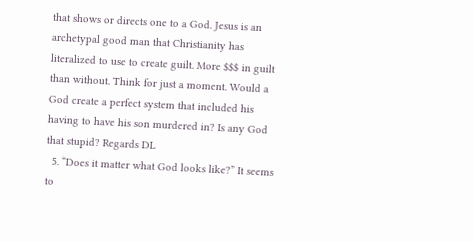that shows or directs one to a God. Jesus is an archetypal good man that Christianity has literalized to use to create guilt. More $$$ in guilt than without. Think for just a moment. Would a God create a perfect system that included his having to have his son murdered in? Is any God that stupid? Regards DL
  5. “Does it matter what God looks like?” It seems to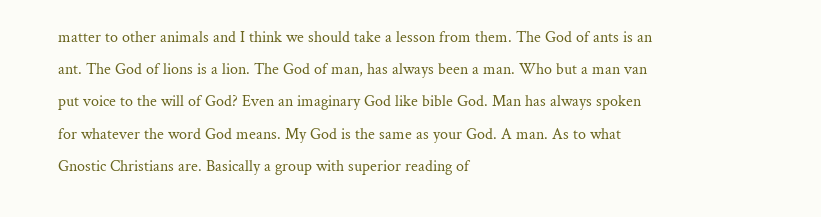matter to other animals and I think we should take a lesson from them. The God of ants is an ant. The God of lions is a lion. The God of man, has always been a man. Who but a man van put voice to the will of God? Even an imaginary God like bible God. Man has always spoken for whatever the word God means. My God is the same as your God. A man. As to what Gnostic Christians are. Basically a group with superior reading of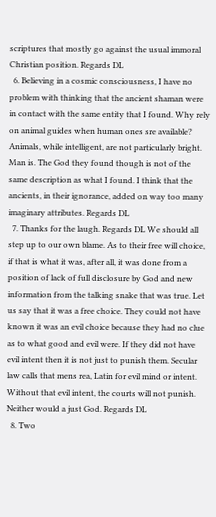scriptures that mostly go against the usual immoral Christian position. Regards DL
  6. Believing in a cosmic consciousness, I have no problem with thinking that the ancient shaman were in contact with the same entity that I found. Why rely on animal guides when human ones sre available? Animals, while intelligent, are not particularly bright. Man is. The God they found though is not of the same description as what I found. I think that the ancients, in their ignorance, added on way too many imaginary attributes. Regards DL
  7. Thanks for the laugh. Regards DL We should all step up to our own blame. As to their free will choice, if that is what it was, after all, it was done from a position of lack of full disclosure by God and new information from the talking snake that was true. Let us say that it was a free choice. They could not have known it was an evil choice because they had no clue as to what good and evil were. If they did not have evil intent then it is not just to punish them. Secular law calls that mens rea, Latin for evil mind or intent. Without that evil intent, the courts will not punish. Neither would a just God. Regards DL
  8. Two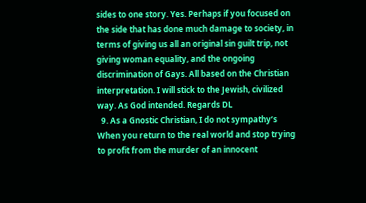sides to one story. Yes. Perhaps if you focused on the side that has done much damage to society, in terms of giving us all an original sin guilt trip, not giving woman equality, and the ongoing discrimination of Gays. All based on the Christian interpretation. I will stick to the Jewish, civilized way. As God intended. Regards DL
  9. As a Gnostic Christian, I do not sympathy’s When you return to the real world and stop trying to profit from the murder of an innocent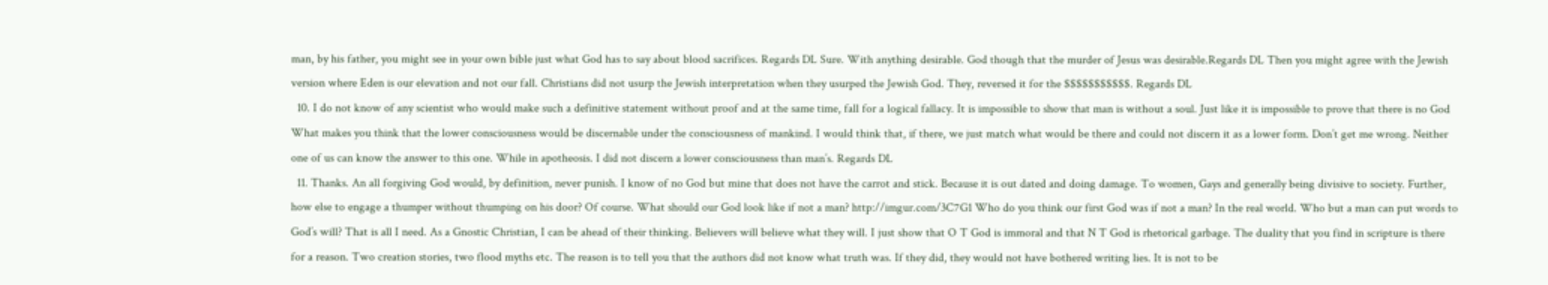man, by his father, you might see in your own bible just what God has to say about blood sacrifices. Regards DL Sure. With anything desirable. God though that the murder of Jesus was desirable.Regards DL Then you might agree with the Jewish version where Eden is our elevation and not our fall. Christians did not usurp the Jewish interpretation when they usurped the Jewish God. They, reversed it for the $$$$$$$$$$$. Regards DL
  10. I do not know of any scientist who would make such a definitive statement without proof and at the same time, fall for a logical fallacy. It is impossible to show that man is without a soul. Just like it is impossible to prove that there is no God What makes you think that the lower consciousness would be discernable under the consciousness of mankind. I would think that, if there, we just match what would be there and could not discern it as a lower form. Don’t get me wrong. Neither one of us can know the answer to this one. While in apotheosis. I did not discern a lower consciousness than man’s. Regards DL
  11. Thanks. An all forgiving God would, by definition, never punish. I know of no God but mine that does not have the carrot and stick. Because it is out dated and doing damage. To women, Gays and generally being divisive to society. Further, how else to engage a thumper without thumping on his door? Of course. What should our God look like if not a man? http://imgur.com/3C7G1 Who do you think our first God was if not a man? In the real world. Who but a man can put words to God’s will? That is all I need. As a Gnostic Christian, I can be ahead of their thinking. Believers will believe what they will. I just show that O T God is immoral and that N T God is rhetorical garbage. The duality that you find in scripture is there for a reason. Two creation stories, two flood myths etc. The reason is to tell you that the authors did not know what truth was. If they did, they would not have bothered writing lies. It is not to be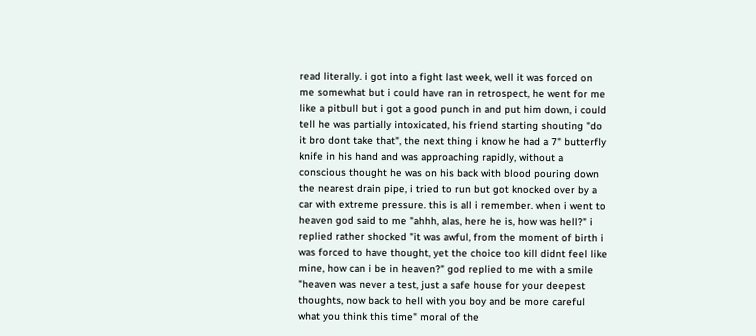read literally. i got into a fight last week, well it was forced on me somewhat but i could have ran in retrospect, he went for me like a pitbull but i got a good punch in and put him down, i could tell he was partially intoxicated, his friend starting shouting "do it bro dont take that", the next thing i know he had a 7" butterfly knife in his hand and was approaching rapidly, without a conscious thought he was on his back with blood pouring down the nearest drain pipe, i tried to run but got knocked over by a car with extreme pressure. this is all i remember. when i went to heaven god said to me "ahhh, alas, here he is, how was hell?" i replied rather shocked "it was awful, from the moment of birth i was forced to have thought, yet the choice too kill didnt feel like mine, how can i be in heaven?" god replied to me with a smile "heaven was never a test, just a safe house for your deepest thoughts, now back to hell with you boy and be more careful what you think this time" moral of the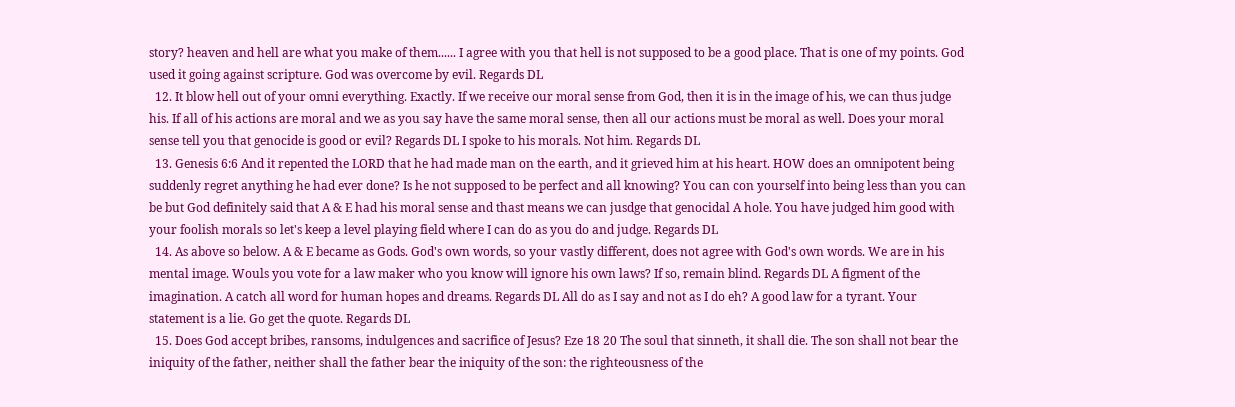story? heaven and hell are what you make of them...... I agree with you that hell is not supposed to be a good place. That is one of my points. God used it going against scripture. God was overcome by evil. Regards DL
  12. It blow hell out of your omni everything. Exactly. If we receive our moral sense from God, then it is in the image of his, we can thus judge his. If all of his actions are moral and we as you say have the same moral sense, then all our actions must be moral as well. Does your moral sense tell you that genocide is good or evil? Regards DL I spoke to his morals. Not him. Regards DL
  13. Genesis 6:6 And it repented the LORD that he had made man on the earth, and it grieved him at his heart. HOW does an omnipotent being suddenly regret anything he had ever done? Is he not supposed to be perfect and all knowing? You can con yourself into being less than you can be but God definitely said that A & E had his moral sense and thast means we can jusdge that genocidal A hole. You have judged him good with your foolish morals so let's keep a level playing field where I can do as you do and judge. Regards DL
  14. As above so below. A & E became as Gods. God's own words, so your vastly different, does not agree with God's own words. We are in his mental image. Wouls you vote for a law maker who you know will ignore his own laws? If so, remain blind. Regards DL A figment of the imagination. A catch all word for human hopes and dreams. Regards DL All do as I say and not as I do eh? A good law for a tyrant. Your statement is a lie. Go get the quote. Regards DL
  15. Does God accept bribes, ransoms, indulgences and sacrifice of Jesus? Eze 18 20 The soul that sinneth, it shall die. The son shall not bear the iniquity of the father, neither shall the father bear the iniquity of the son: the righteousness of the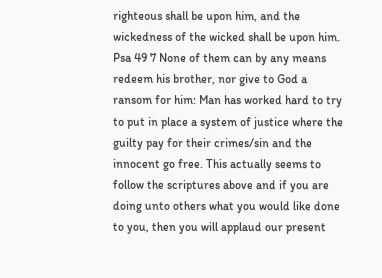righteous shall be upon him, and the wickedness of the wicked shall be upon him. Psa 49 7 None of them can by any means redeem his brother, nor give to God a ransom for him: Man has worked hard to try to put in place a system of justice where the guilty pay for their crimes/sin and the innocent go free. This actually seems to follow the scriptures above and if you are doing unto others what you would like done to you, then you will applaud our present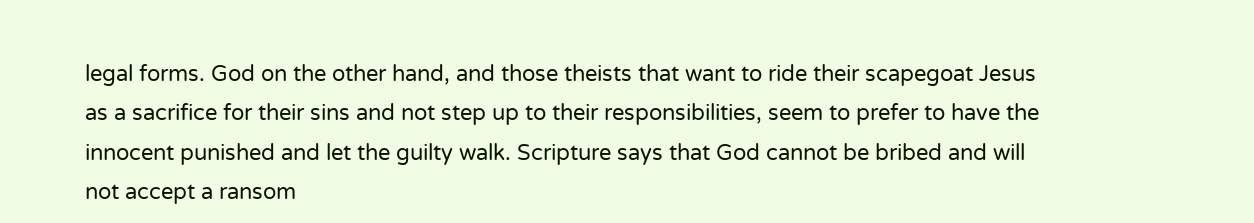legal forms. God on the other hand, and those theists that want to ride their scapegoat Jesus as a sacrifice for their sins and not step up to their responsibilities, seem to prefer to have the innocent punished and let the guilty walk. Scripture says that God cannot be bribed and will not accept a ransom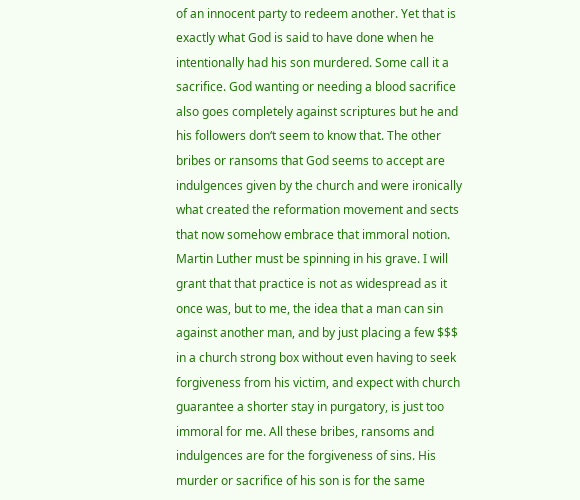of an innocent party to redeem another. Yet that is exactly what God is said to have done when he intentionally had his son murdered. Some call it a sacrifice. God wanting or needing a blood sacrifice also goes completely against scriptures but he and his followers don‘t seem to know that. The other bribes or ransoms that God seems to accept are indulgences given by the church and were ironically what created the reformation movement and sects that now somehow embrace that immoral notion. Martin Luther must be spinning in his grave. I will grant that that practice is not as widespread as it once was, but to me, the idea that a man can sin against another man, and by just placing a few $$$ in a church strong box without even having to seek forgiveness from his victim, and expect with church guarantee a shorter stay in purgatory, is just too immoral for me. All these bribes, ransoms and indulgences are for the forgiveness of sins. His murder or sacrifice of his son is for the same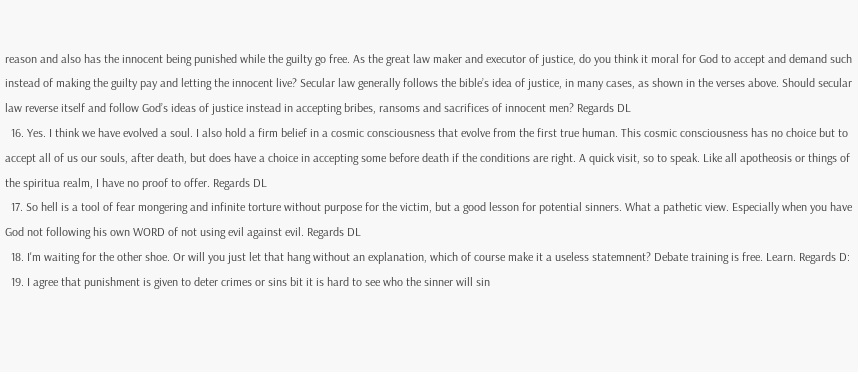reason and also has the innocent being punished while the guilty go free. As the great law maker and executor of justice, do you think it moral for God to accept and demand such instead of making the guilty pay and letting the innocent live? Secular law generally follows the bible’s idea of justice, in many cases, as shown in the verses above. Should secular law reverse itself and follow God’s ideas of justice instead in accepting bribes, ransoms and sacrifices of innocent men? Regards DL
  16. Yes. I think we have evolved a soul. I also hold a firm belief in a cosmic consciousness that evolve from the first true human. This cosmic consciousness has no choice but to accept all of us our souls, after death, but does have a choice in accepting some before death if the conditions are right. A quick visit, so to speak. Like all apotheosis or things of the spiritua realm, I have no proof to offer. Regards DL
  17. So hell is a tool of fear mongering and infinite torture without purpose for the victim, but a good lesson for potential sinners. What a pathetic view. Especially when you have God not following his own WORD of not using evil against evil. Regards DL
  18. I'm waiting for the other shoe. Or will you just let that hang without an explanation, which of course make it a useless statemnent? Debate training is free. Learn. Regards D:
  19. I agree that punishment is given to deter crimes or sins bit it is hard to see who the sinner will sin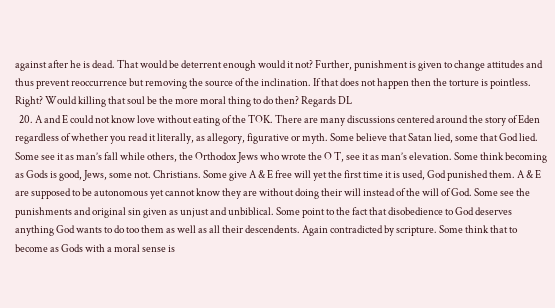against after he is dead. That would be deterrent enough would it not? Further, punishment is given to change attitudes and thus prevent reoccurrence but removing the source of the inclination. If that does not happen then the torture is pointless. Right? Would killing that soul be the more moral thing to do then? Regards DL
  20. A and E could not know love without eating of the TOK. There are many discussions centered around the story of Eden regardless of whether you read it literally, as allegory, figurative or myth. Some believe that Satan lied, some that God lied. Some see it as man’s fall while others, the Orthodox Jews who wrote the O T, see it as man’s elevation. Some think becoming as Gods is good, Jews, some not. Christians. Some give A & E free will yet the first time it is used, God punished them. A & E are supposed to be autonomous yet cannot know they are without doing their will instead of the will of God. Some see the punishments and original sin given as unjust and unbiblical. Some point to the fact that disobedience to God deserves anything God wants to do too them as well as all their descendents. Again contradicted by scripture. Some think that to become as Gods with a moral sense is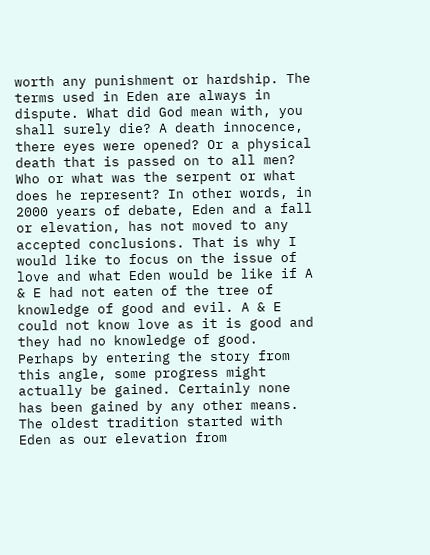worth any punishment or hardship. The terms used in Eden are always in dispute. What did God mean with, you shall surely die? A death innocence, there eyes were opened? Or a physical death that is passed on to all men? Who or what was the serpent or what does he represent? In other words, in 2000 years of debate, Eden and a fall or elevation, has not moved to any accepted conclusions. That is why I would like to focus on the issue of love and what Eden would be like if A & E had not eaten of the tree of knowledge of good and evil. A & E could not know love as it is good and they had no knowledge of good. Perhaps by entering the story from this angle, some progress might actually be gained. Certainly none has been gained by any other means. The oldest tradition started with Eden as our elevation from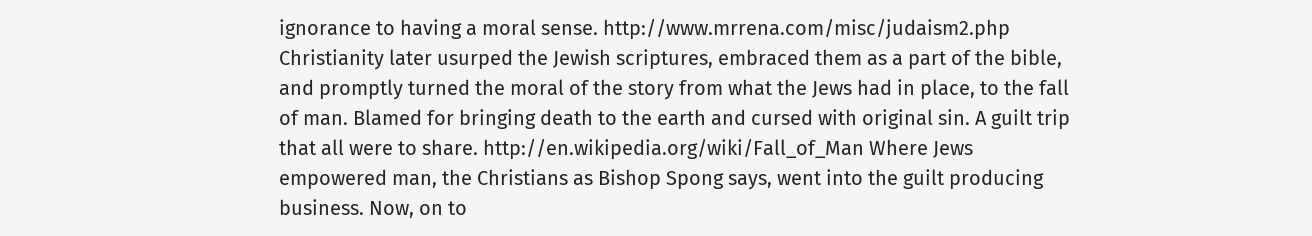ignorance to having a moral sense. http://www.mrrena.com/misc/judaism2.php Christianity later usurped the Jewish scriptures, embraced them as a part of the bible, and promptly turned the moral of the story from what the Jews had in place, to the fall of man. Blamed for bringing death to the earth and cursed with original sin. A guilt trip that all were to share. http://en.wikipedia.org/wiki/Fall_of_Man Where Jews empowered man, the Christians as Bishop Spong says, went into the guilt producing business. Now, on to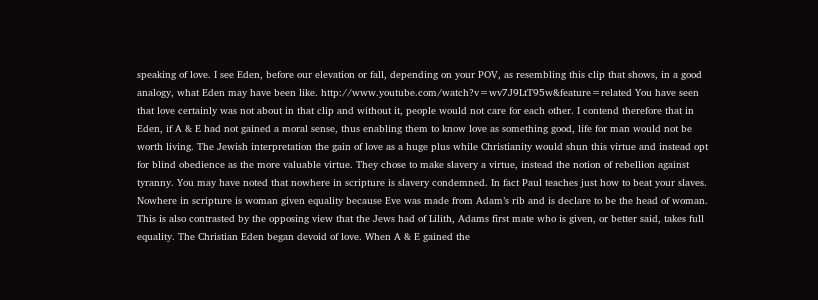speaking of love. I see Eden, before our elevation or fall, depending on your POV, as resembling this clip that shows, in a good analogy, what Eden may have been like. http://www.youtube.com/watch?v=wv7J9LtT95w&feature=related You have seen that love certainly was not about in that clip and without it, people would not care for each other. I contend therefore that in Eden, if A & E had not gained a moral sense, thus enabling them to know love as something good, life for man would not be worth living. The Jewish interpretation the gain of love as a huge plus while Christianity would shun this virtue and instead opt for blind obedience as the more valuable virtue. They chose to make slavery a virtue, instead the notion of rebellion against tyranny. You may have noted that nowhere in scripture is slavery condemned. In fact Paul teaches just how to beat your slaves. Nowhere in scripture is woman given equality because Eve was made from Adam’s rib and is declare to be the head of woman. This is also contrasted by the opposing view that the Jews had of Lilith, Adams first mate who is given, or better said, takes full equality. The Christian Eden began devoid of love. When A & E gained the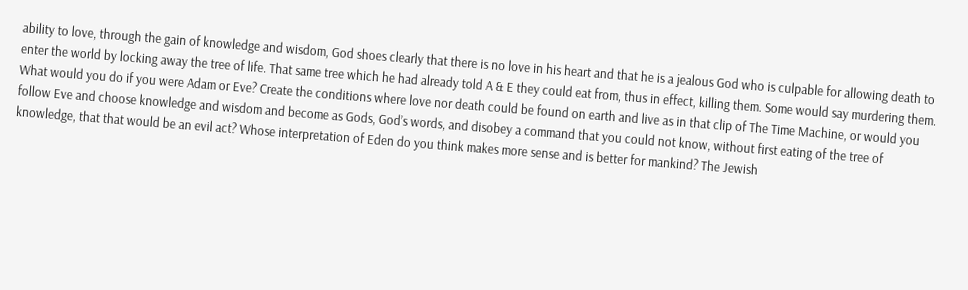ability to love, through the gain of knowledge and wisdom, God shoes clearly that there is no love in his heart and that he is a jealous God who is culpable for allowing death to enter the world by locking away the tree of life. That same tree which he had already told A & E they could eat from, thus in effect, killing them. Some would say murdering them. What would you do if you were Adam or Eve? Create the conditions where love nor death could be found on earth and live as in that clip of The Time Machine, or would you follow Eve and choose knowledge and wisdom and become as Gods, God’s words, and disobey a command that you could not know, without first eating of the tree of knowledge, that that would be an evil act? Whose interpretation of Eden do you think makes more sense and is better for mankind? The Jewish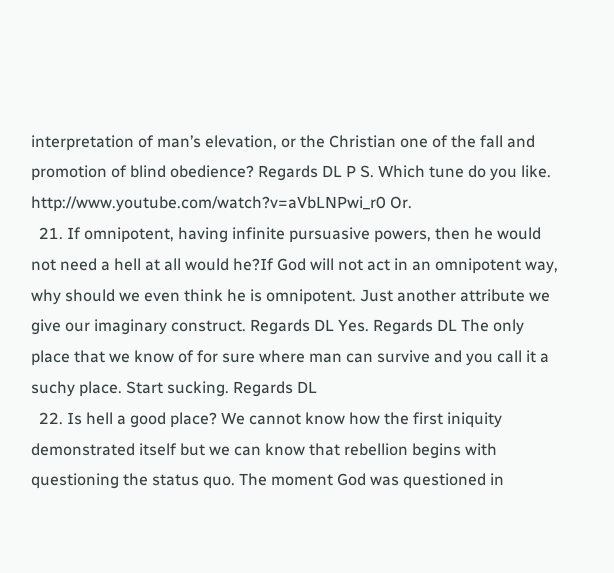interpretation of man’s elevation, or the Christian one of the fall and promotion of blind obedience? Regards DL P S. Which tune do you like. http://www.youtube.com/watch?v=aVbLNPwi_r0 Or.
  21. If omnipotent, having infinite pursuasive powers, then he would not need a hell at all would he?If God will not act in an omnipotent way, why should we even think he is omnipotent. Just another attribute we give our imaginary construct. Regards DL Yes. Regards DL The only place that we know of for sure where man can survive and you call it a suchy place. Start sucking. Regards DL
  22. Is hell a good place? We cannot know how the first iniquity demonstrated itself but we can know that rebellion begins with questioning the status quo. The moment God was questioned in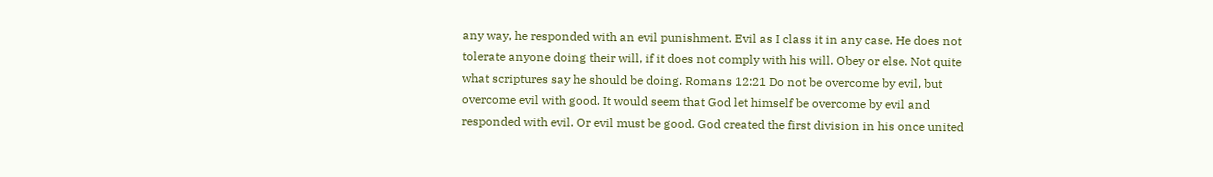any way, he responded with an evil punishment. Evil as I class it in any case. He does not tolerate anyone doing their will, if it does not comply with his will. Obey or else. Not quite what scriptures say he should be doing. Romans 12:21 Do not be overcome by evil, but overcome evil with good. It would seem that God let himself be overcome by evil and responded with evil. Or evil must be good. God created the first division in his once united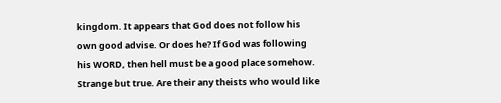kingdom. It appears that God does not follow his own good advise. Or does he? If God was following his WORD, then hell must be a good place somehow. Strange but true. Are their any theists who would like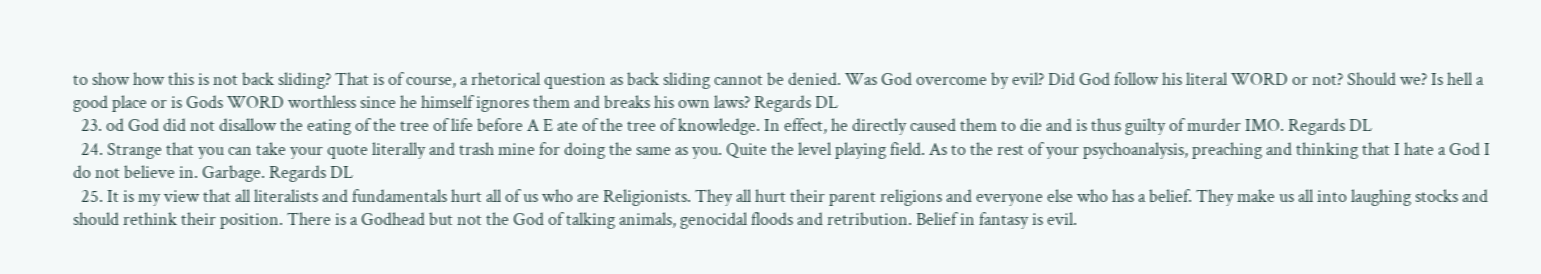to show how this is not back sliding? That is of course, a rhetorical question as back sliding cannot be denied. Was God overcome by evil? Did God follow his literal WORD or not? Should we? Is hell a good place or is Gods WORD worthless since he himself ignores them and breaks his own laws? Regards DL
  23. od God did not disallow the eating of the tree of life before A E ate of the tree of knowledge. In effect, he directly caused them to die and is thus guilty of murder IMO. Regards DL
  24. Strange that you can take your quote literally and trash mine for doing the same as you. Quite the level playing field. As to the rest of your psychoanalysis, preaching and thinking that I hate a God I do not believe in. Garbage. Regards DL
  25. It is my view that all literalists and fundamentals hurt all of us who are Religionists. They all hurt their parent religions and everyone else who has a belief. They make us all into laughing stocks and should rethink their position. There is a Godhead but not the God of talking animals, genocidal floods and retribution. Belief in fantasy is evil.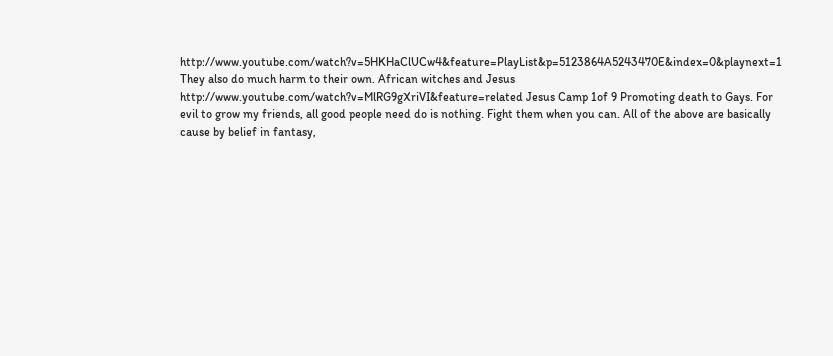http://www.youtube.com/watch?v=5HKHaClUCw4&feature=PlayList&p=5123864A5243470E&index=0&playnext=1 They also do much harm to their own. African witches and Jesus http://www.youtube.com/watch?v=MlRG9gXriVI&feature=related Jesus Camp 1of 9 Promoting death to Gays. For evil to grow my friends, all good people need do is nothing. Fight them when you can. All of the above are basically cause by belief in fantasy,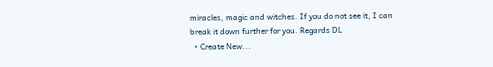miracles, magic and witches. If you do not see it, I can break it down further for you. Regards DL
  • Create New...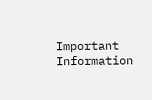Important Information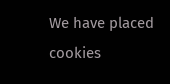We have placed cookies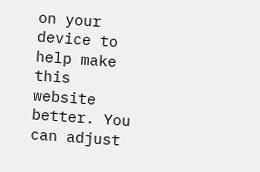on your device to help make this website better. You can adjust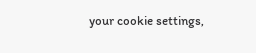your cookie settings,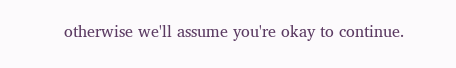otherwise we'll assume you're okay to continue.